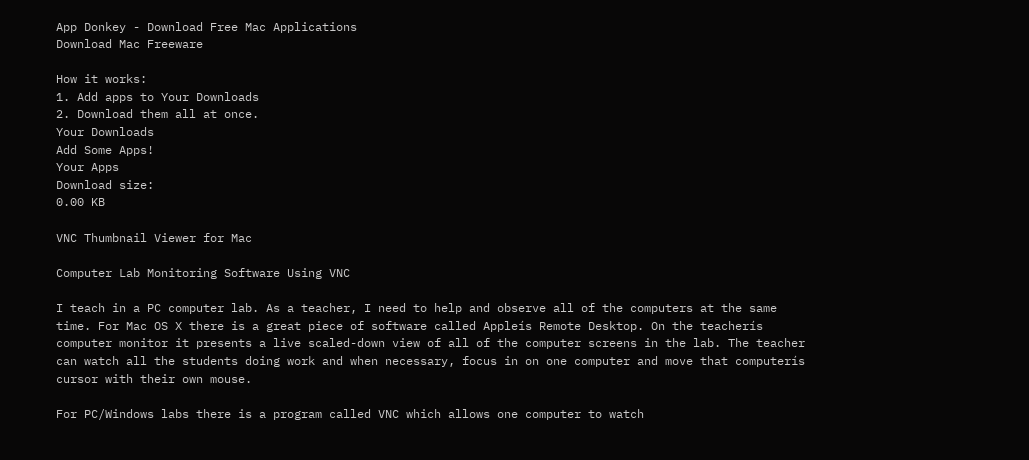App Donkey - Download Free Mac Applications
Download Mac Freeware

How it works:
1. Add apps to Your Downloads
2. Download them all at once.
Your Downloads
Add Some Apps!
Your Apps
Download size:
0.00 KB

VNC Thumbnail Viewer for Mac

Computer Lab Monitoring Software Using VNC

I teach in a PC computer lab. As a teacher, I need to help and observe all of the computers at the same time. For Mac OS X there is a great piece of software called Appleís Remote Desktop. On the teacherís computer monitor it presents a live scaled-down view of all of the computer screens in the lab. The teacher can watch all the students doing work and when necessary, focus in on one computer and move that computerís cursor with their own mouse.

For PC/Windows labs there is a program called VNC which allows one computer to watch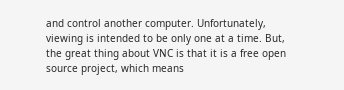and control another computer. Unfortunately, viewing is intended to be only one at a time. But, the great thing about VNC is that it is a free open source project, which means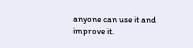anyone can use it and improve it.